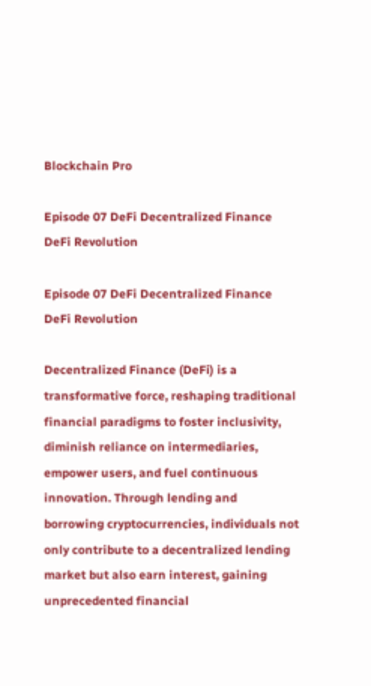Blockchain Pro

Episode 07 DeFi Decentralized Finance DeFi Revolution

Episode 07 DeFi Decentralized Finance DeFi Revolution

Decentralized Finance (DeFi) is a transformative force, reshaping traditional financial paradigms to foster inclusivity, diminish reliance on intermediaries, empower users, and fuel continuous innovation. Through lending and borrowing cryptocurrencies, individuals not only contribute to a decentralized lending market but also earn interest, gaining unprecedented financial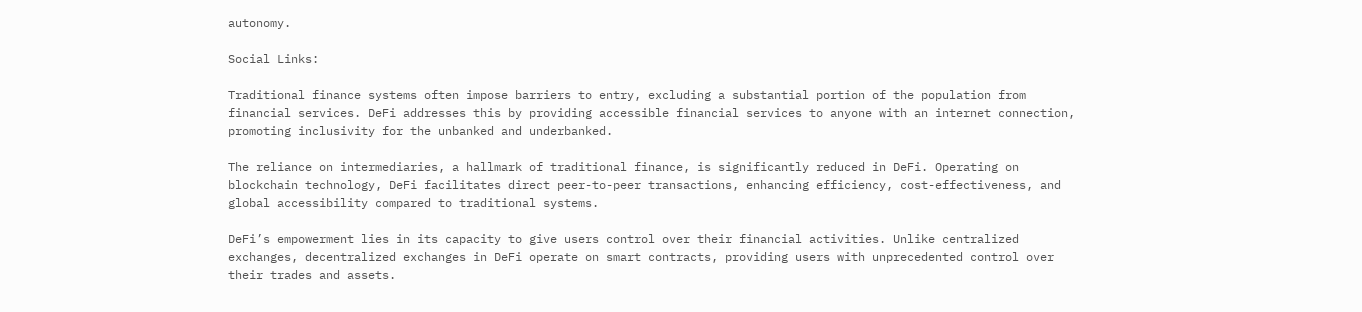autonomy.

Social Links:

Traditional finance systems often impose barriers to entry, excluding a substantial portion of the population from financial services. DeFi addresses this by providing accessible financial services to anyone with an internet connection, promoting inclusivity for the unbanked and underbanked.

The reliance on intermediaries, a hallmark of traditional finance, is significantly reduced in DeFi. Operating on blockchain technology, DeFi facilitates direct peer-to-peer transactions, enhancing efficiency, cost-effectiveness, and global accessibility compared to traditional systems.

DeFi’s empowerment lies in its capacity to give users control over their financial activities. Unlike centralized exchanges, decentralized exchanges in DeFi operate on smart contracts, providing users with unprecedented control over their trades and assets.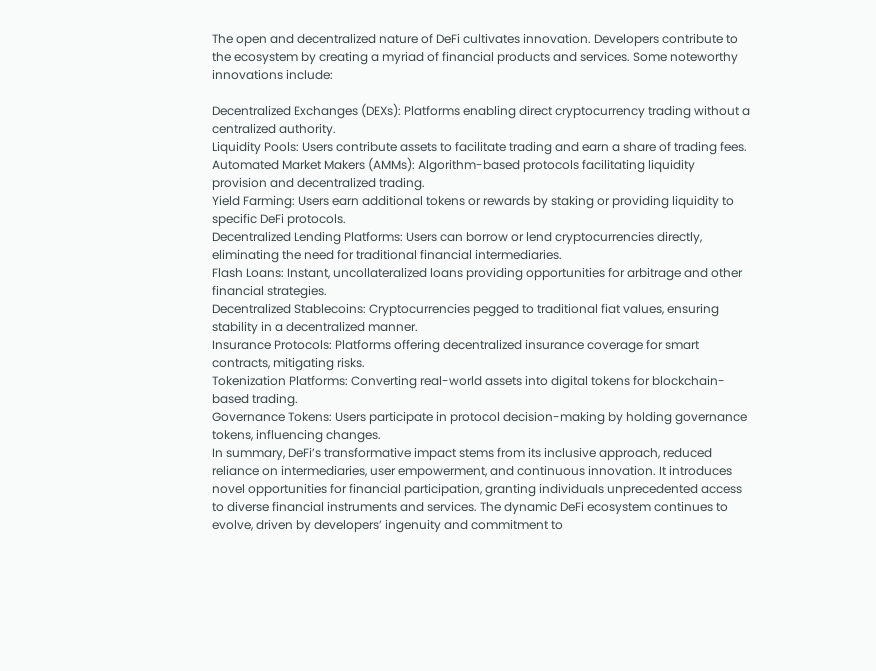The open and decentralized nature of DeFi cultivates innovation. Developers contribute to the ecosystem by creating a myriad of financial products and services. Some noteworthy innovations include:

Decentralized Exchanges (DEXs): Platforms enabling direct cryptocurrency trading without a centralized authority.
Liquidity Pools: Users contribute assets to facilitate trading and earn a share of trading fees.
Automated Market Makers (AMMs): Algorithm-based protocols facilitating liquidity provision and decentralized trading.
Yield Farming: Users earn additional tokens or rewards by staking or providing liquidity to specific DeFi protocols.
Decentralized Lending Platforms: Users can borrow or lend cryptocurrencies directly, eliminating the need for traditional financial intermediaries.
Flash Loans: Instant, uncollateralized loans providing opportunities for arbitrage and other financial strategies.
Decentralized Stablecoins: Cryptocurrencies pegged to traditional fiat values, ensuring stability in a decentralized manner.
Insurance Protocols: Platforms offering decentralized insurance coverage for smart contracts, mitigating risks.
Tokenization Platforms: Converting real-world assets into digital tokens for blockchain-based trading.
Governance Tokens: Users participate in protocol decision-making by holding governance tokens, influencing changes.
In summary, DeFi’s transformative impact stems from its inclusive approach, reduced reliance on intermediaries, user empowerment, and continuous innovation. It introduces novel opportunities for financial participation, granting individuals unprecedented access to diverse financial instruments and services. The dynamic DeFi ecosystem continues to evolve, driven by developers’ ingenuity and commitment to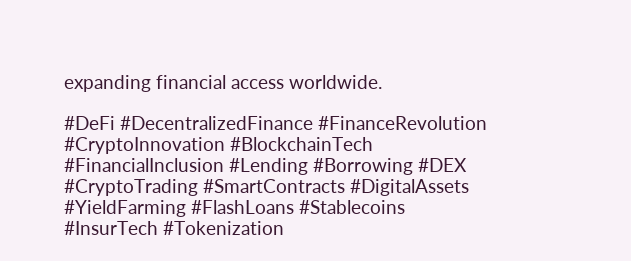expanding financial access worldwide.

#DeFi #DecentralizedFinance #FinanceRevolution #CryptoInnovation #BlockchainTech #FinancialInclusion #Lending #Borrowing #DEX #CryptoTrading #SmartContracts #DigitalAssets #YieldFarming #FlashLoans #Stablecoins #InsurTech #Tokenization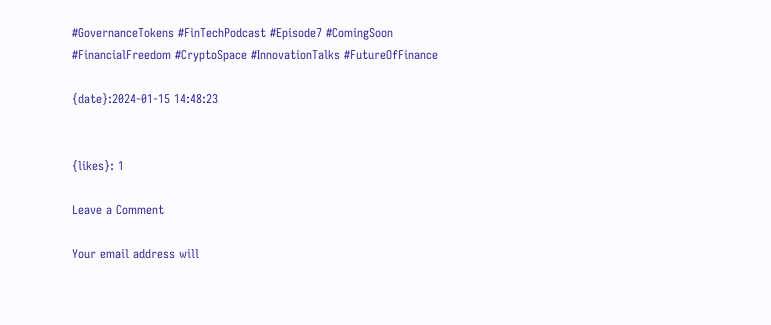#GovernanceTokens #FinTechPodcast #Episode7 #ComingSoon #FinancialFreedom #CryptoSpace #InnovationTalks #FutureOfFinance

{date}:2024-01-15 14:48:23


{likes}: 1

Leave a Comment

Your email address will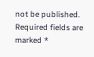not be published. Required fields are marked *